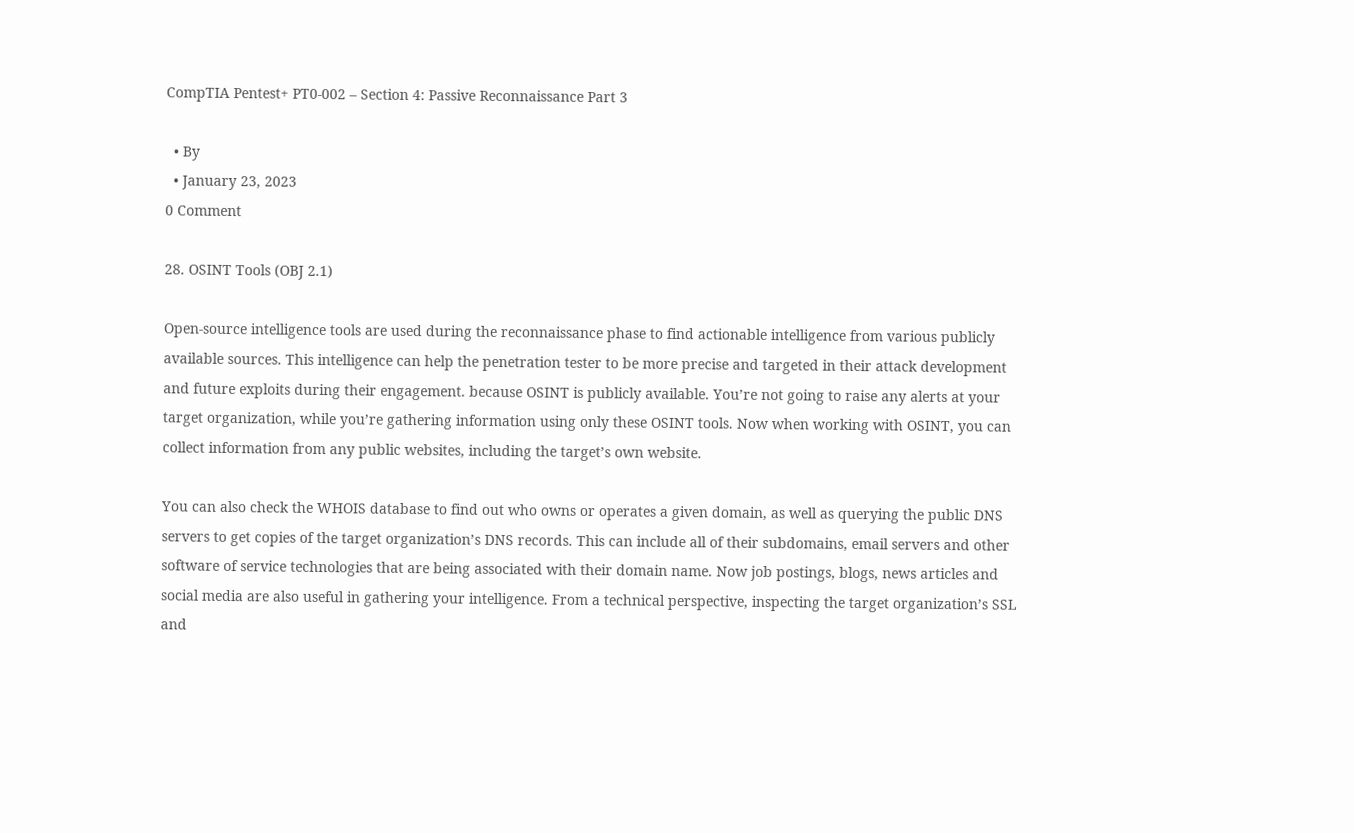CompTIA Pentest+ PT0-002 – Section 4: Passive Reconnaissance Part 3

  • By
  • January 23, 2023
0 Comment

28. OSINT Tools (OBJ 2.1)

Open-source intelligence tools are used during the reconnaissance phase to find actionable intelligence from various publicly available sources. This intelligence can help the penetration tester to be more precise and targeted in their attack development and future exploits during their engagement. because OSINT is publicly available. You’re not going to raise any alerts at your target organization, while you’re gathering information using only these OSINT tools. Now when working with OSINT, you can collect information from any public websites, including the target’s own website.

You can also check the WHOIS database to find out who owns or operates a given domain, as well as querying the public DNS servers to get copies of the target organization’s DNS records. This can include all of their subdomains, email servers and other software of service technologies that are being associated with their domain name. Now job postings, blogs, news articles and social media are also useful in gathering your intelligence. From a technical perspective, inspecting the target organization’s SSL and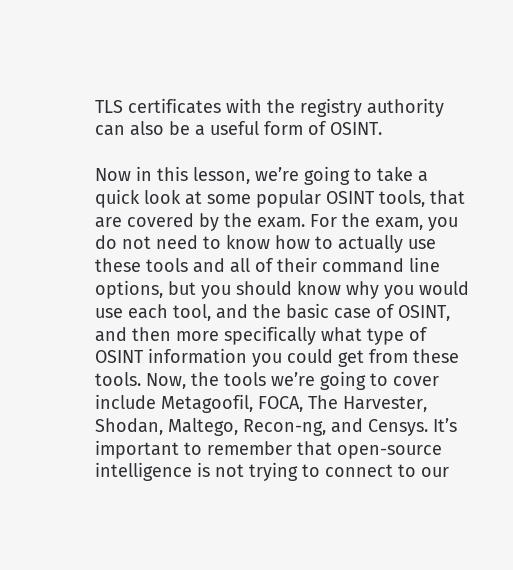TLS certificates with the registry authority can also be a useful form of OSINT.

Now in this lesson, we’re going to take a quick look at some popular OSINT tools, that are covered by the exam. For the exam, you do not need to know how to actually use these tools and all of their command line options, but you should know why you would use each tool, and the basic case of OSINT, and then more specifically what type of OSINT information you could get from these tools. Now, the tools we’re going to cover include Metagoofil, FOCA, The Harvester, Shodan, Maltego, Recon-ng, and Censys. It’s important to remember that open-source intelligence is not trying to connect to our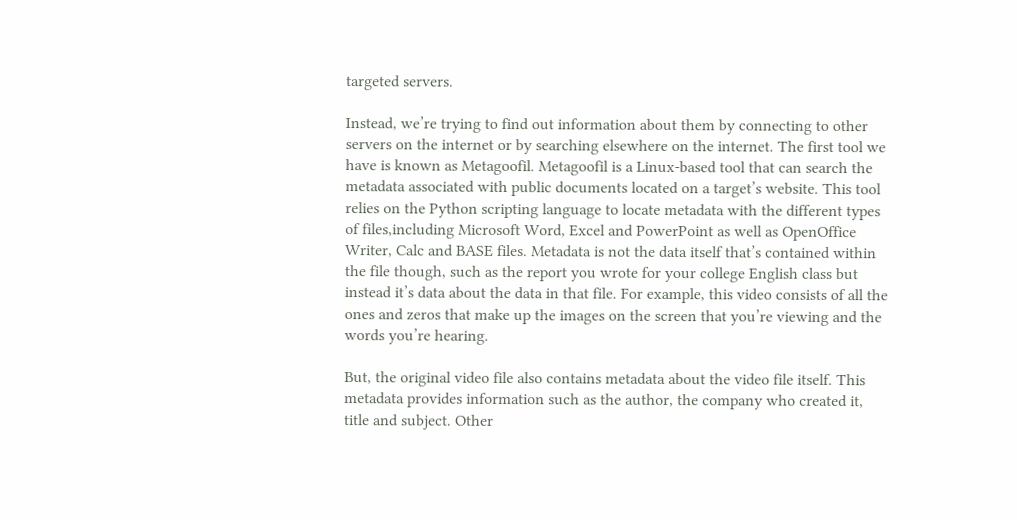targeted servers.

Instead, we’re trying to find out information about them by connecting to other servers on the internet or by searching elsewhere on the internet. The first tool we have is known as Metagoofil. Metagoofil is a Linux-based tool that can search the metadata associated with public documents located on a target’s website. This tool relies on the Python scripting language to locate metadata with the different types of files,including Microsoft Word, Excel and PowerPoint as well as OpenOffice Writer, Calc and BASE files. Metadata is not the data itself that’s contained within the file though, such as the report you wrote for your college English class but instead it’s data about the data in that file. For example, this video consists of all the ones and zeros that make up the images on the screen that you’re viewing and the words you’re hearing.

But, the original video file also contains metadata about the video file itself. This metadata provides information such as the author, the company who created it, title and subject. Other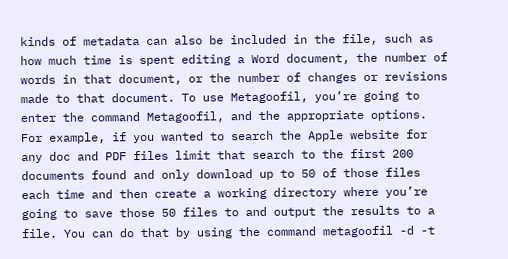kinds of metadata can also be included in the file, such as how much time is spent editing a Word document, the number of words in that document, or the number of changes or revisions made to that document. To use Metagoofil, you’re going to enter the command Metagoofil, and the appropriate options. For example, if you wanted to search the Apple website for any doc and PDF files limit that search to the first 200 documents found and only download up to 50 of those files each time and then create a working directory where you’re going to save those 50 files to and output the results to a file. You can do that by using the command metagoofil -d -t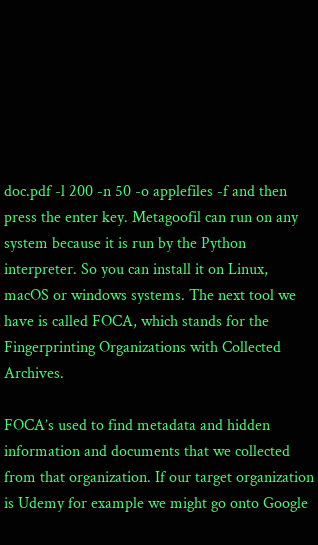doc.pdf -l 200 -n 50 -o applefiles -f and then press the enter key. Metagoofil can run on any system because it is run by the Python interpreter. So you can install it on Linux, macOS or windows systems. The next tool we have is called FOCA, which stands for the Fingerprinting Organizations with Collected Archives.

FOCA’s used to find metadata and hidden information and documents that we collected from that organization. If our target organization is Udemy for example we might go onto Google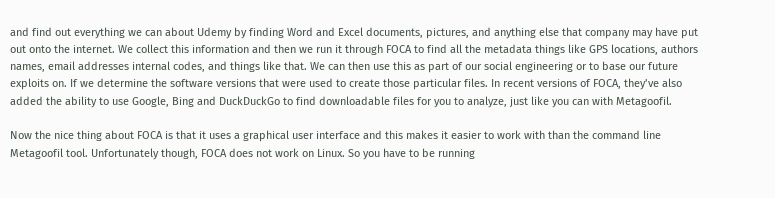and find out everything we can about Udemy by finding Word and Excel documents, pictures, and anything else that company may have put out onto the internet. We collect this information and then we run it through FOCA to find all the metadata things like GPS locations, authors names, email addresses internal codes, and things like that. We can then use this as part of our social engineering or to base our future exploits on. If we determine the software versions that were used to create those particular files. In recent versions of FOCA, they’ve also added the ability to use Google, Bing and DuckDuckGo to find downloadable files for you to analyze, just like you can with Metagoofil.

Now the nice thing about FOCA is that it uses a graphical user interface and this makes it easier to work with than the command line Metagoofil tool. Unfortunately though, FOCA does not work on Linux. So you have to be running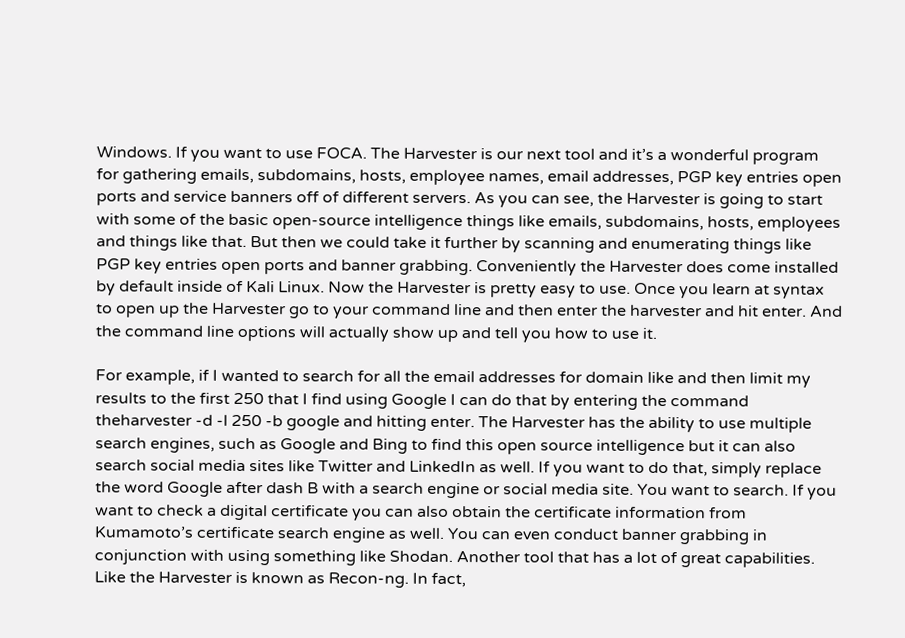Windows. If you want to use FOCA. The Harvester is our next tool and it’s a wonderful program for gathering emails, subdomains, hosts, employee names, email addresses, PGP key entries open ports and service banners off of different servers. As you can see, the Harvester is going to start with some of the basic open-source intelligence things like emails, subdomains, hosts, employees and things like that. But then we could take it further by scanning and enumerating things like PGP key entries open ports and banner grabbing. Conveniently the Harvester does come installed by default inside of Kali Linux. Now the Harvester is pretty easy to use. Once you learn at syntax to open up the Harvester go to your command line and then enter the harvester and hit enter. And the command line options will actually show up and tell you how to use it.

For example, if I wanted to search for all the email addresses for domain like and then limit my results to the first 250 that I find using Google I can do that by entering the command theharvester -d -l 250 -b google and hitting enter. The Harvester has the ability to use multiple search engines, such as Google and Bing to find this open source intelligence but it can also search social media sites like Twitter and LinkedIn as well. If you want to do that, simply replace the word Google after dash B with a search engine or social media site. You want to search. If you want to check a digital certificate you can also obtain the certificate information from Kumamoto’s certificate search engine as well. You can even conduct banner grabbing in conjunction with using something like Shodan. Another tool that has a lot of great capabilities. Like the Harvester is known as Recon-ng. In fact,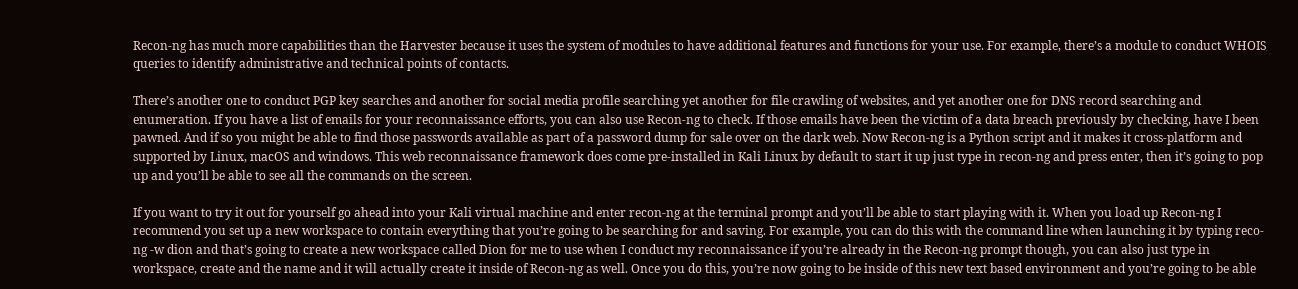Recon-ng has much more capabilities than the Harvester because it uses the system of modules to have additional features and functions for your use. For example, there’s a module to conduct WHOIS queries to identify administrative and technical points of contacts.

There’s another one to conduct PGP key searches and another for social media profile searching yet another for file crawling of websites, and yet another one for DNS record searching and enumeration. If you have a list of emails for your reconnaissance efforts, you can also use Recon-ng to check. If those emails have been the victim of a data breach previously by checking, have I been pawned. And if so you might be able to find those passwords available as part of a password dump for sale over on the dark web. Now Recon-ng is a Python script and it makes it cross-platform and supported by Linux, macOS and windows. This web reconnaissance framework does come pre-installed in Kali Linux by default to start it up just type in recon-ng and press enter, then it’s going to pop up and you’ll be able to see all the commands on the screen.

If you want to try it out for yourself go ahead into your Kali virtual machine and enter recon-ng at the terminal prompt and you’ll be able to start playing with it. When you load up Recon-ng I recommend you set up a new workspace to contain everything that you’re going to be searching for and saving. For example, you can do this with the command line when launching it by typing reco-ng -w dion and that’s going to create a new workspace called Dion for me to use when I conduct my reconnaissance if you’re already in the Recon-ng prompt though, you can also just type in workspace, create and the name and it will actually create it inside of Recon-ng as well. Once you do this, you’re now going to be inside of this new text based environment and you’re going to be able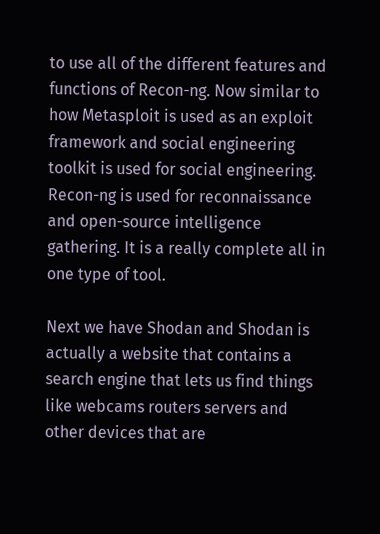to use all of the different features and functions of Recon-ng. Now similar to how Metasploit is used as an exploit framework and social engineering toolkit is used for social engineering. Recon-ng is used for reconnaissance and open-source intelligence gathering. It is a really complete all in one type of tool.

Next we have Shodan and Shodan is actually a website that contains a search engine that lets us find things like webcams routers servers and other devices that are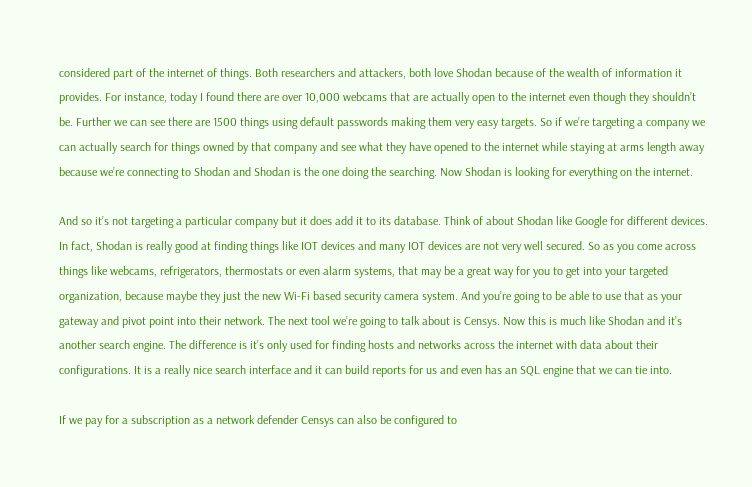considered part of the internet of things. Both researchers and attackers, both love Shodan because of the wealth of information it provides. For instance, today I found there are over 10,000 webcams that are actually open to the internet even though they shouldn’t be. Further we can see there are 1500 things using default passwords making them very easy targets. So if we’re targeting a company we can actually search for things owned by that company and see what they have opened to the internet while staying at arms length away because we’re connecting to Shodan and Shodan is the one doing the searching. Now Shodan is looking for everything on the internet.

And so it’s not targeting a particular company but it does add it to its database. Think of about Shodan like Google for different devices. In fact, Shodan is really good at finding things like IOT devices and many IOT devices are not very well secured. So as you come across things like webcams, refrigerators, thermostats or even alarm systems, that may be a great way for you to get into your targeted organization, because maybe they just the new Wi-Fi based security camera system. And you’re going to be able to use that as your gateway and pivot point into their network. The next tool we’re going to talk about is Censys. Now this is much like Shodan and it’s another search engine. The difference is it’s only used for finding hosts and networks across the internet with data about their configurations. It is a really nice search interface and it can build reports for us and even has an SQL engine that we can tie into.

If we pay for a subscription as a network defender Censys can also be configured to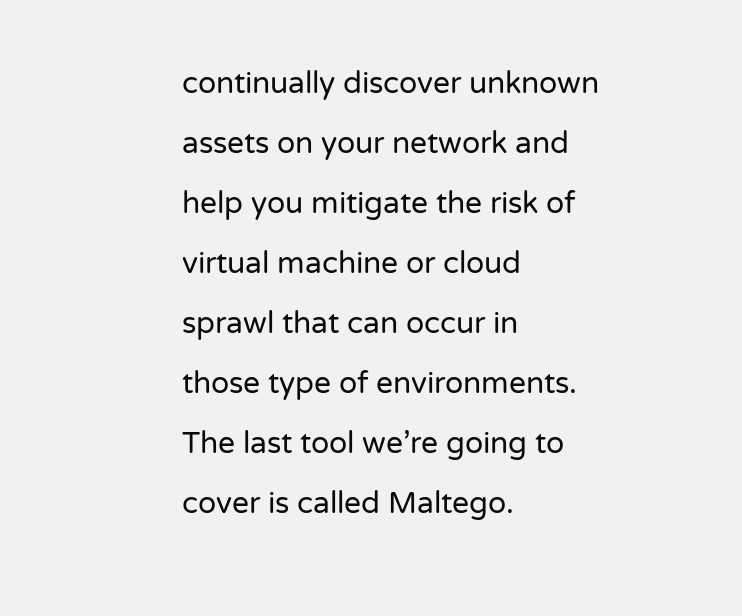continually discover unknown assets on your network and help you mitigate the risk of virtual machine or cloud sprawl that can occur in those type of environments. The last tool we’re going to cover is called Maltego.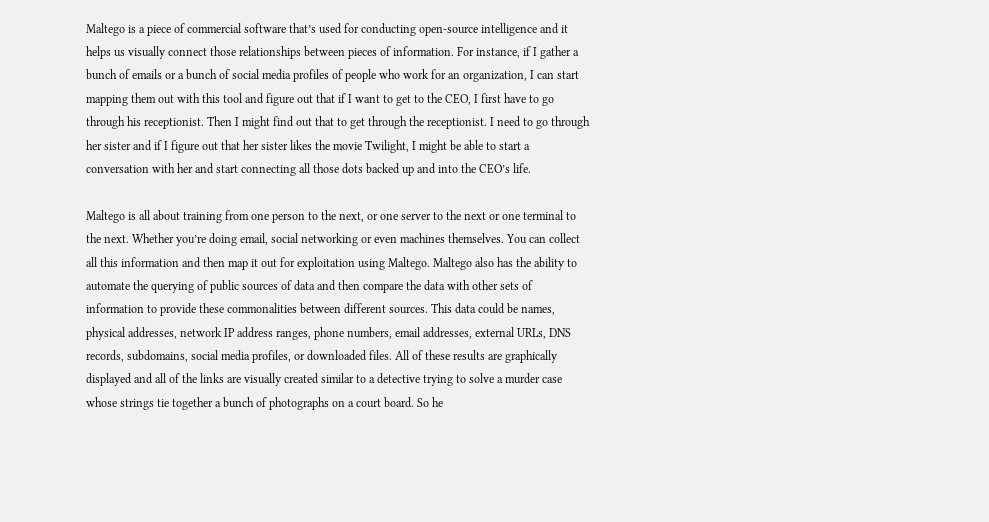Maltego is a piece of commercial software that’s used for conducting open-source intelligence and it helps us visually connect those relationships between pieces of information. For instance, if I gather a bunch of emails or a bunch of social media profiles of people who work for an organization, I can start mapping them out with this tool and figure out that if I want to get to the CEO, I first have to go through his receptionist. Then I might find out that to get through the receptionist. I need to go through her sister and if I figure out that her sister likes the movie Twilight, I might be able to start a conversation with her and start connecting all those dots backed up and into the CEO’s life.

Maltego is all about training from one person to the next, or one server to the next or one terminal to the next. Whether you’re doing email, social networking or even machines themselves. You can collect all this information and then map it out for exploitation using Maltego. Maltego also has the ability to automate the querying of public sources of data and then compare the data with other sets of information to provide these commonalities between different sources. This data could be names, physical addresses, network IP address ranges, phone numbers, email addresses, external URLs, DNS records, subdomains, social media profiles, or downloaded files. All of these results are graphically displayed and all of the links are visually created similar to a detective trying to solve a murder case whose strings tie together a bunch of photographs on a court board. So he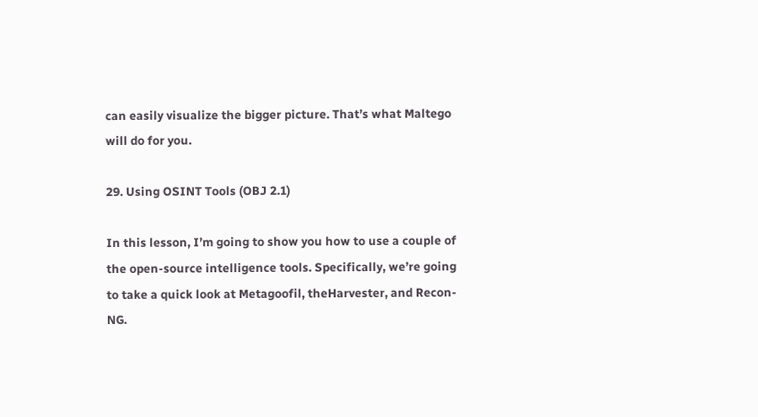can easily visualize the bigger picture. That’s what Maltego will do for you.

29. Using OSINT Tools (OBJ 2.1)

In this lesson, I’m going to show you how to use a couple of the open-source intelligence tools. Specifically, we’re going to take a quick look at Metagoofil, theHarvester, and Recon-NG.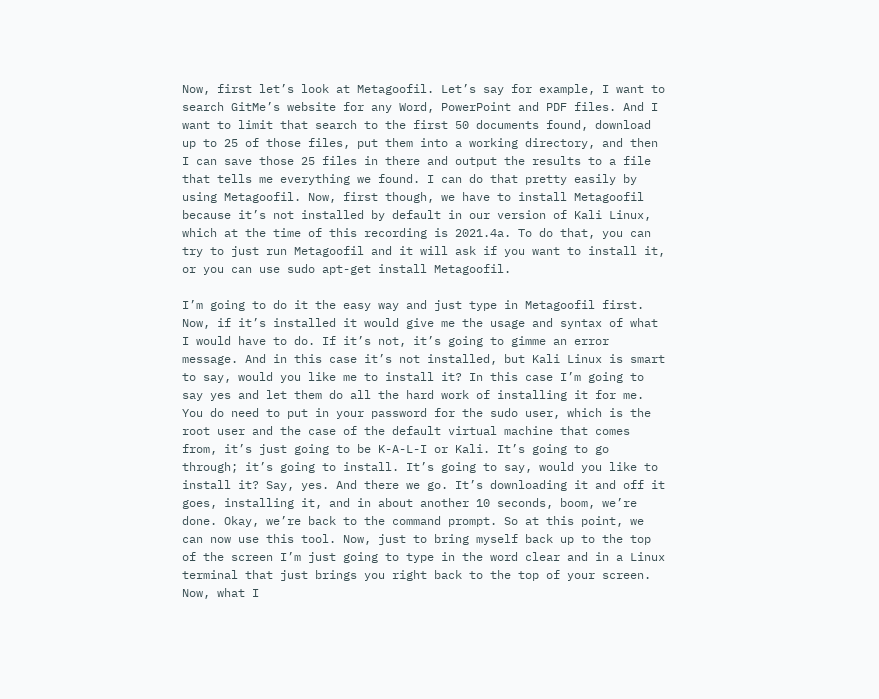Now, first let’s look at Metagoofil. Let’s say for example, I want to search GitMe’s website for any Word, PowerPoint and PDF files. And I want to limit that search to the first 50 documents found, download up to 25 of those files, put them into a working directory, and then I can save those 25 files in there and output the results to a file that tells me everything we found. I can do that pretty easily by using Metagoofil. Now, first though, we have to install Metagoofil because it’s not installed by default in our version of Kali Linux, which at the time of this recording is 2021.4a. To do that, you can try to just run Metagoofil and it will ask if you want to install it, or you can use sudo apt-get install Metagoofil.

I’m going to do it the easy way and just type in Metagoofil first. Now, if it’s installed it would give me the usage and syntax of what I would have to do. If it’s not, it’s going to gimme an error message. And in this case it’s not installed, but Kali Linux is smart to say, would you like me to install it? In this case I’m going to say yes and let them do all the hard work of installing it for me. You do need to put in your password for the sudo user, which is the root user and the case of the default virtual machine that comes from, it’s just going to be K-A-L-I or Kali. It’s going to go through; it’s going to install. It’s going to say, would you like to install it? Say, yes. And there we go. It’s downloading it and off it goes, installing it, and in about another 10 seconds, boom, we’re done. Okay, we’re back to the command prompt. So at this point, we can now use this tool. Now, just to bring myself back up to the top of the screen I’m just going to type in the word clear and in a Linux terminal that just brings you right back to the top of your screen. Now, what I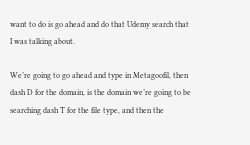want to do is go ahead and do that Udemy search that I was talking about.

We’re going to go ahead and type in Metagoofil, then dash D for the domain, is the domain we’re going to be searching dash T for the file type, and then the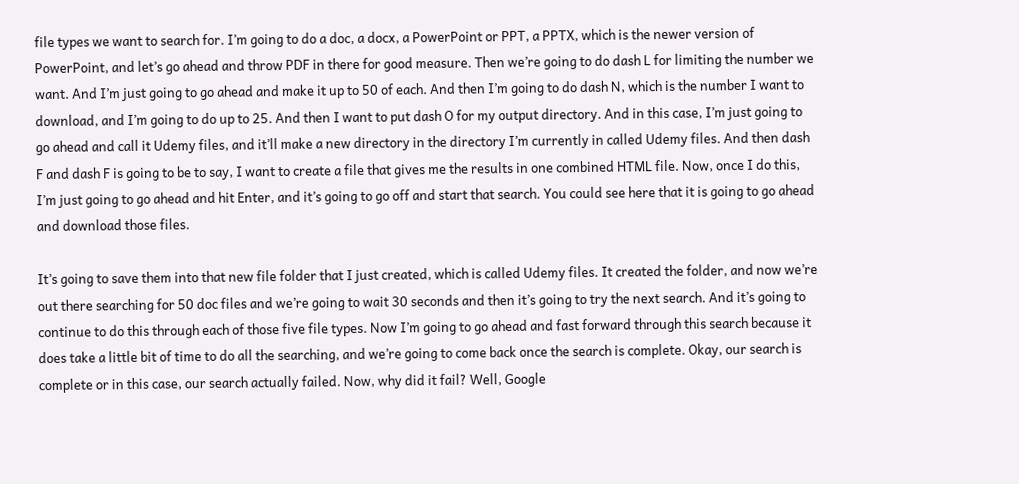file types we want to search for. I’m going to do a doc, a docx, a PowerPoint or PPT, a PPTX, which is the newer version of PowerPoint, and let’s go ahead and throw PDF in there for good measure. Then we’re going to do dash L for limiting the number we want. And I’m just going to go ahead and make it up to 50 of each. And then I’m going to do dash N, which is the number I want to download, and I’m going to do up to 25. And then I want to put dash O for my output directory. And in this case, I’m just going to go ahead and call it Udemy files, and it’ll make a new directory in the directory I’m currently in called Udemy files. And then dash F and dash F is going to be to say, I want to create a file that gives me the results in one combined HTML file. Now, once I do this, I’m just going to go ahead and hit Enter, and it’s going to go off and start that search. You could see here that it is going to go ahead and download those files.

It’s going to save them into that new file folder that I just created, which is called Udemy files. It created the folder, and now we’re out there searching for 50 doc files and we’re going to wait 30 seconds and then it’s going to try the next search. And it’s going to continue to do this through each of those five file types. Now I’m going to go ahead and fast forward through this search because it does take a little bit of time to do all the searching, and we’re going to come back once the search is complete. Okay, our search is complete or in this case, our search actually failed. Now, why did it fail? Well, Google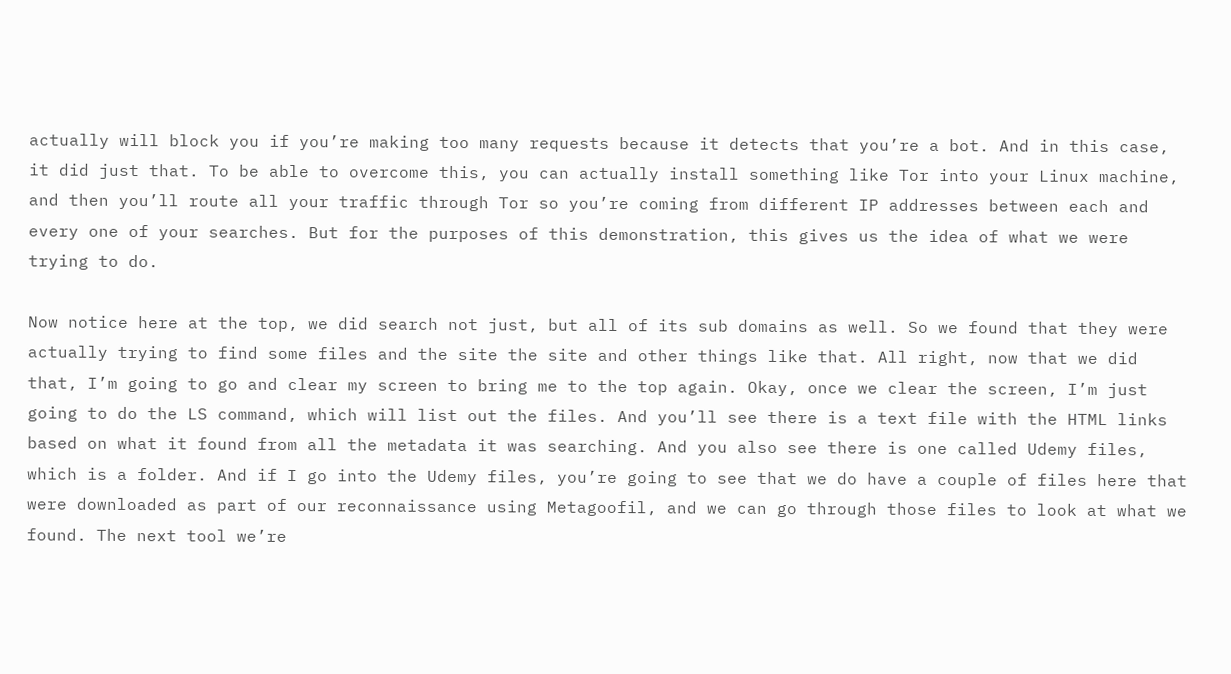actually will block you if you’re making too many requests because it detects that you’re a bot. And in this case, it did just that. To be able to overcome this, you can actually install something like Tor into your Linux machine, and then you’ll route all your traffic through Tor so you’re coming from different IP addresses between each and every one of your searches. But for the purposes of this demonstration, this gives us the idea of what we were trying to do.

Now notice here at the top, we did search not just, but all of its sub domains as well. So we found that they were actually trying to find some files and the site the site and other things like that. All right, now that we did that, I’m going to go and clear my screen to bring me to the top again. Okay, once we clear the screen, I’m just going to do the LS command, which will list out the files. And you’ll see there is a text file with the HTML links based on what it found from all the metadata it was searching. And you also see there is one called Udemy files, which is a folder. And if I go into the Udemy files, you’re going to see that we do have a couple of files here that were downloaded as part of our reconnaissance using Metagoofil, and we can go through those files to look at what we found. The next tool we’re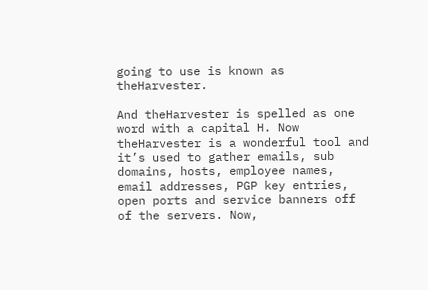going to use is known as theHarvester.

And theHarvester is spelled as one word with a capital H. Now theHarvester is a wonderful tool and it’s used to gather emails, sub domains, hosts, employee names, email addresses, PGP key entries, open ports and service banners off of the servers. Now,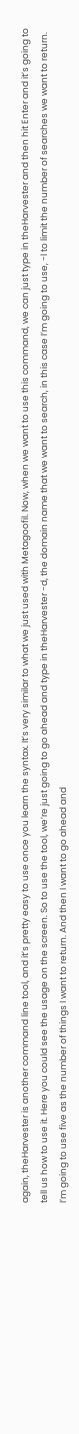again, theHarvester is another command line tool, and it’s pretty easy to use once you learn the syntax. It’s very similar to what we just used with Metagoofil. Now, when we want to use this command, we can just type in theHarvester and then hit Enter and it’s going to tell us how to use it. Here you could see the usage on the screen. So to use the tool, we’re just going to go ahead and type in theHarvester -d, the domain name that we want to search, in this case I’m going to use, -l to limit the number of searches we want to return. I’m going to use five as the number of things I want to return. And then I want to go ahead and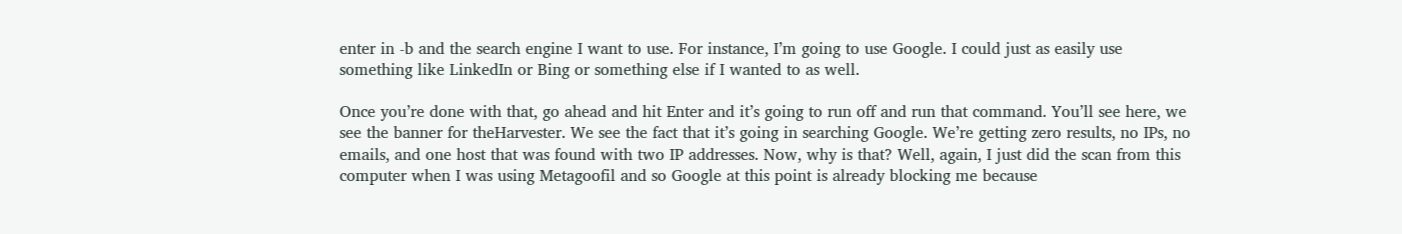enter in -b and the search engine I want to use. For instance, I’m going to use Google. I could just as easily use something like LinkedIn or Bing or something else if I wanted to as well.

Once you’re done with that, go ahead and hit Enter and it’s going to run off and run that command. You’ll see here, we see the banner for theHarvester. We see the fact that it’s going in searching Google. We’re getting zero results, no IPs, no emails, and one host that was found with two IP addresses. Now, why is that? Well, again, I just did the scan from this computer when I was using Metagoofil and so Google at this point is already blocking me because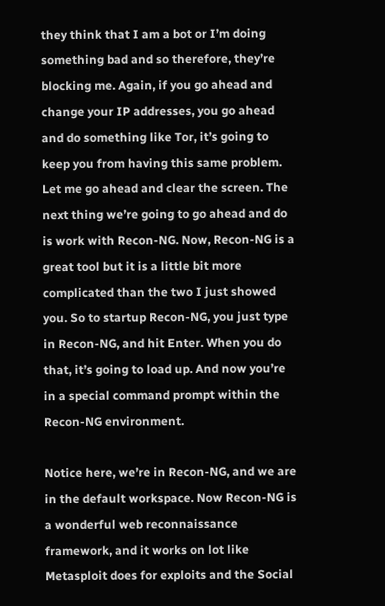they think that I am a bot or I’m doing something bad and so therefore, they’re blocking me. Again, if you go ahead and change your IP addresses, you go ahead and do something like Tor, it’s going to keep you from having this same problem. Let me go ahead and clear the screen. The next thing we’re going to go ahead and do is work with Recon-NG. Now, Recon-NG is a great tool but it is a little bit more complicated than the two I just showed you. So to startup Recon-NG, you just type in Recon-NG, and hit Enter. When you do that, it’s going to load up. And now you’re in a special command prompt within the Recon-NG environment.

Notice here, we’re in Recon-NG, and we are in the default workspace. Now Recon-NG is a wonderful web reconnaissance framework, and it works on lot like Metasploit does for exploits and the Social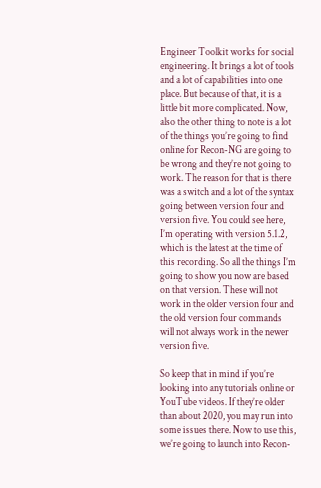Engineer Toolkit works for social engineering. It brings a lot of tools and a lot of capabilities into one place. But because of that, it is a little bit more complicated. Now, also the other thing to note is a lot of the things you’re going to find online for Recon-NG are going to be wrong and they’re not going to work. The reason for that is there was a switch and a lot of the syntax going between version four and version five. You could see here, I’m operating with version 5.1.2, which is the latest at the time of this recording. So all the things I’m going to show you now are based on that version. These will not work in the older version four and the old version four commands will not always work in the newer version five.

So keep that in mind if you’re looking into any tutorials online or YouTube videos. If they’re older than about 2020, you may run into some issues there. Now to use this, we’re going to launch into Recon-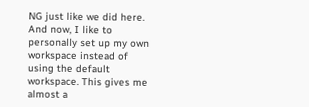NG just like we did here. And now, I like to personally set up my own workspace instead of using the default workspace. This gives me almost a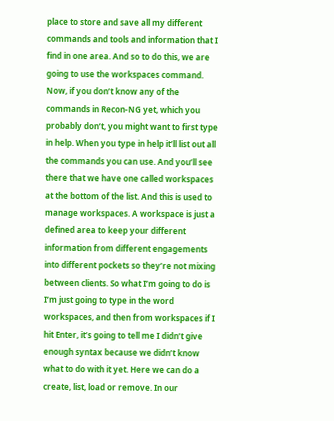place to store and save all my different commands and tools and information that I find in one area. And so to do this, we are going to use the workspaces command. Now, if you don’t know any of the commands in Recon-NG yet, which you probably don’t, you might want to first type in help. When you type in help it’ll list out all the commands you can use. And you’ll see there that we have one called workspaces at the bottom of the list. And this is used to manage workspaces. A workspace is just a defined area to keep your different information from different engagements into different pockets so they’re not mixing between clients. So what I’m going to do is I’m just going to type in the word workspaces, and then from workspaces if I hit Enter, it’s going to tell me I didn’t give enough syntax because we didn’t know what to do with it yet. Here we can do a create, list, load or remove. In our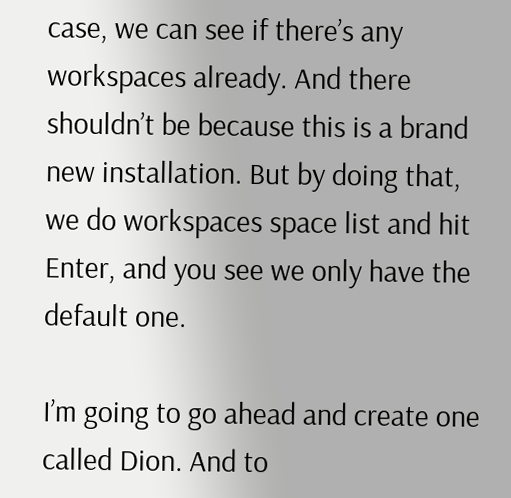case, we can see if there’s any workspaces already. And there shouldn’t be because this is a brand new installation. But by doing that, we do workspaces space list and hit Enter, and you see we only have the default one.

I’m going to go ahead and create one called Dion. And to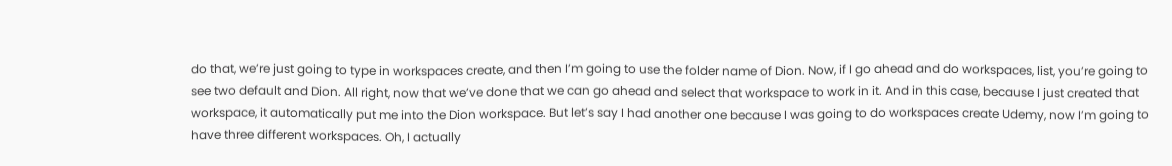do that, we’re just going to type in workspaces create, and then I’m going to use the folder name of Dion. Now, if I go ahead and do workspaces, list, you’re going to see two default and Dion. All right, now that we’ve done that we can go ahead and select that workspace to work in it. And in this case, because I just created that workspace, it automatically put me into the Dion workspace. But let’s say I had another one because I was going to do workspaces create Udemy, now I’m going to have three different workspaces. Oh, I actually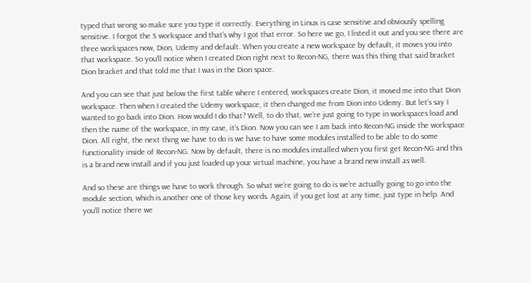typed that wrong so make sure you type it correctly. Everything in Linux is case sensitive and obviously spelling sensitive. I forgot the S workspace and that’s why I got that error. So here we go, I listed it out and you see there are three workspaces now, Dion, Udemy and default. When you create a new workspace by default, it moves you into that workspace. So you’ll notice when I created Dion right next to Recon-NG, there was this thing that said bracket Dion bracket and that told me that I was in the Dion space.

And you can see that just below the first table where I entered, workspaces create Dion, it moved me into that Dion workspace. Then when I created the Udemy workspace, it then changed me from Dion into Udemy. But let’s say I wanted to go back into Dion. How would I do that? Well, to do that, we’re just going to type in workspaces load and then the name of the workspace, in my case, it’s Dion. Now you can see I am back into Recon-NG inside the workspace Dion. All right, the next thing we have to do is we have to have some modules installed to be able to do some functionality inside of Recon-NG. Now by default, there is no modules installed when you first get Recon-NG and this is a brand new install and if you just loaded up your virtual machine, you have a brand new install as well.

And so these are things we have to work through. So what we’re going to do is we’re actually going to go into the module section, which is another one of those key words. Again, if you get lost at any time, just type in help. And you’ll notice there we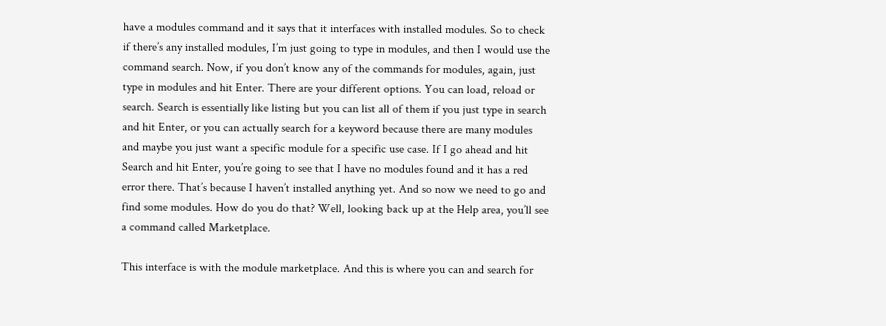have a modules command and it says that it interfaces with installed modules. So to check if there’s any installed modules, I’m just going to type in modules, and then I would use the command search. Now, if you don’t know any of the commands for modules, again, just type in modules and hit Enter. There are your different options. You can load, reload or search. Search is essentially like listing but you can list all of them if you just type in search and hit Enter, or you can actually search for a keyword because there are many modules and maybe you just want a specific module for a specific use case. If I go ahead and hit Search and hit Enter, you’re going to see that I have no modules found and it has a red error there. That’s because I haven’t installed anything yet. And so now we need to go and find some modules. How do you do that? Well, looking back up at the Help area, you’ll see a command called Marketplace.

This interface is with the module marketplace. And this is where you can and search for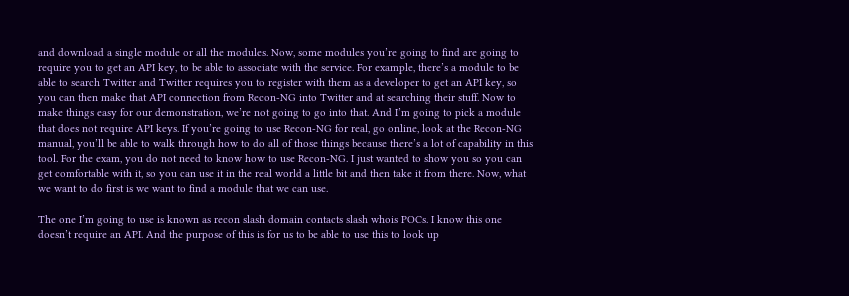and download a single module or all the modules. Now, some modules you’re going to find are going to require you to get an API key, to be able to associate with the service. For example, there’s a module to be able to search Twitter and Twitter requires you to register with them as a developer to get an API key, so you can then make that API connection from Recon-NG into Twitter and at searching their stuff. Now to make things easy for our demonstration, we’re not going to go into that. And I’m going to pick a module that does not require API keys. If you’re going to use Recon-NG for real, go online, look at the Recon-NG manual, you’ll be able to walk through how to do all of those things because there’s a lot of capability in this tool. For the exam, you do not need to know how to use Recon-NG. I just wanted to show you so you can get comfortable with it, so you can use it in the real world a little bit and then take it from there. Now, what we want to do first is we want to find a module that we can use.

The one I’m going to use is known as recon slash domain contacts slash whois POCs. I know this one doesn’t require an API. And the purpose of this is for us to be able to use this to look up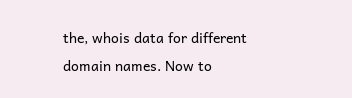the, whois data for different domain names. Now to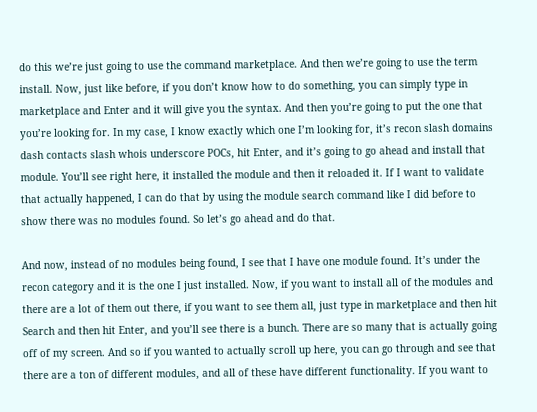do this we’re just going to use the command marketplace. And then we’re going to use the term install. Now, just like before, if you don’t know how to do something, you can simply type in marketplace and Enter and it will give you the syntax. And then you’re going to put the one that you’re looking for. In my case, I know exactly which one I’m looking for, it’s recon slash domains dash contacts slash whois underscore POCs, hit Enter, and it’s going to go ahead and install that module. You’ll see right here, it installed the module and then it reloaded it. If I want to validate that actually happened, I can do that by using the module search command like I did before to show there was no modules found. So let’s go ahead and do that.

And now, instead of no modules being found, I see that I have one module found. It’s under the recon category and it is the one I just installed. Now, if you want to install all of the modules and there are a lot of them out there, if you want to see them all, just type in marketplace and then hit Search and then hit Enter, and you’ll see there is a bunch. There are so many that is actually going off of my screen. And so if you wanted to actually scroll up here, you can go through and see that there are a ton of different modules, and all of these have different functionality. If you want to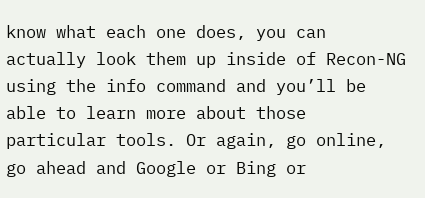know what each one does, you can actually look them up inside of Recon-NG using the info command and you’ll be able to learn more about those particular tools. Or again, go online, go ahead and Google or Bing or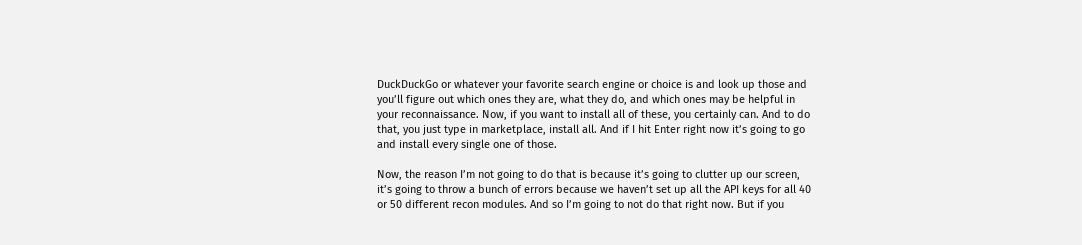DuckDuckGo or whatever your favorite search engine or choice is and look up those and you’ll figure out which ones they are, what they do, and which ones may be helpful in your reconnaissance. Now, if you want to install all of these, you certainly can. And to do that, you just type in marketplace, install all. And if I hit Enter right now it’s going to go and install every single one of those.

Now, the reason I’m not going to do that is because it’s going to clutter up our screen, it’s going to throw a bunch of errors because we haven’t set up all the API keys for all 40 or 50 different recon modules. And so I’m going to not do that right now. But if you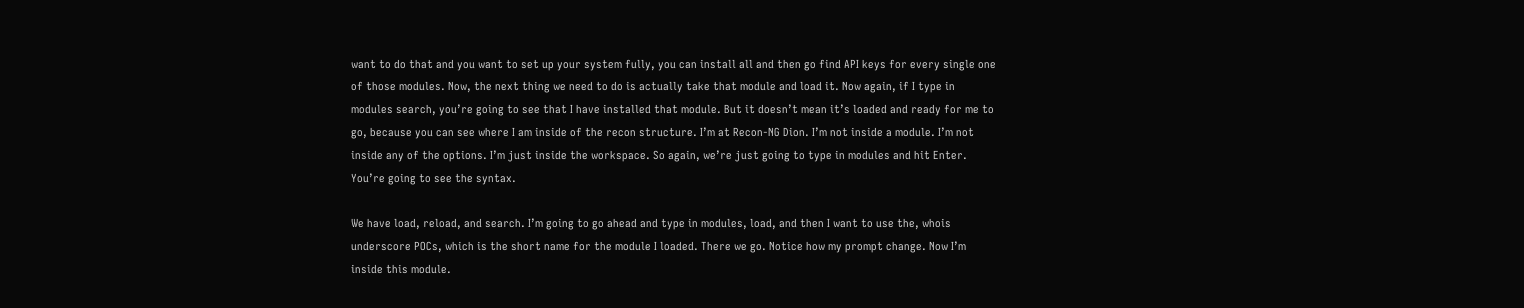want to do that and you want to set up your system fully, you can install all and then go find API keys for every single one of those modules. Now, the next thing we need to do is actually take that module and load it. Now again, if I type in modules search, you’re going to see that I have installed that module. But it doesn’t mean it’s loaded and ready for me to go, because you can see where I am inside of the recon structure. I’m at Recon-NG Dion. I’m not inside a module. I’m not inside any of the options. I’m just inside the workspace. So again, we’re just going to type in modules and hit Enter. You’re going to see the syntax.

We have load, reload, and search. I’m going to go ahead and type in modules, load, and then I want to use the, whois underscore POCs, which is the short name for the module I loaded. There we go. Notice how my prompt change. Now I’m inside this module.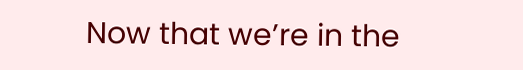Now that we’re in the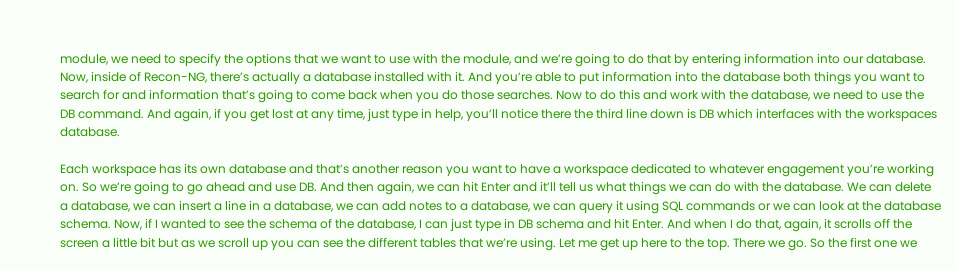module, we need to specify the options that we want to use with the module, and we’re going to do that by entering information into our database. Now, inside of Recon-NG, there’s actually a database installed with it. And you’re able to put information into the database both things you want to search for and information that’s going to come back when you do those searches. Now to do this and work with the database, we need to use the DB command. And again, if you get lost at any time, just type in help, you’ll notice there the third line down is DB which interfaces with the workspaces database.

Each workspace has its own database and that’s another reason you want to have a workspace dedicated to whatever engagement you’re working on. So we’re going to go ahead and use DB. And then again, we can hit Enter and it’ll tell us what things we can do with the database. We can delete a database, we can insert a line in a database, we can add notes to a database, we can query it using SQL commands or we can look at the database schema. Now, if I wanted to see the schema of the database, I can just type in DB schema and hit Enter. And when I do that, again, it scrolls off the screen a little bit but as we scroll up you can see the different tables that we’re using. Let me get up here to the top. There we go. So the first one we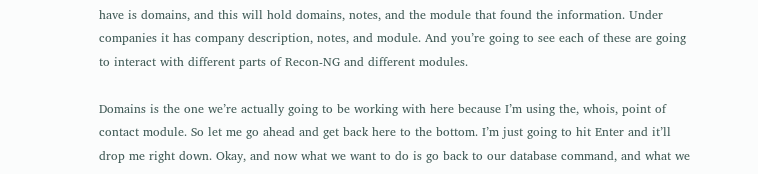have is domains, and this will hold domains, notes, and the module that found the information. Under companies it has company description, notes, and module. And you’re going to see each of these are going to interact with different parts of Recon-NG and different modules.

Domains is the one we’re actually going to be working with here because I’m using the, whois, point of contact module. So let me go ahead and get back here to the bottom. I’m just going to hit Enter and it’ll drop me right down. Okay, and now what we want to do is go back to our database command, and what we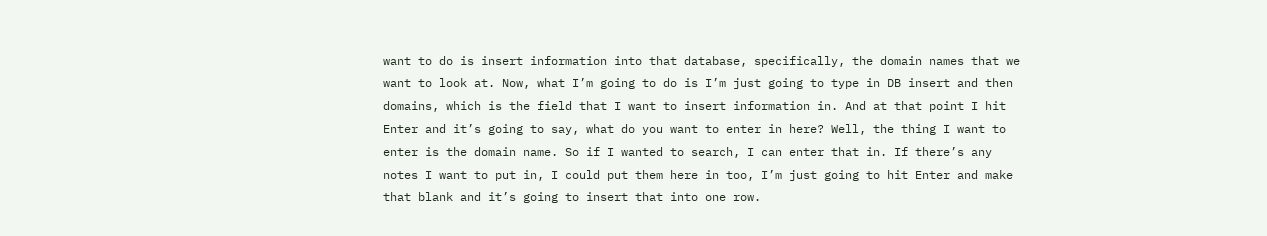want to do is insert information into that database, specifically, the domain names that we want to look at. Now, what I’m going to do is I’m just going to type in DB insert and then domains, which is the field that I want to insert information in. And at that point I hit Enter and it’s going to say, what do you want to enter in here? Well, the thing I want to enter is the domain name. So if I wanted to search, I can enter that in. If there’s any notes I want to put in, I could put them here in too, I’m just going to hit Enter and make that blank and it’s going to insert that into one row.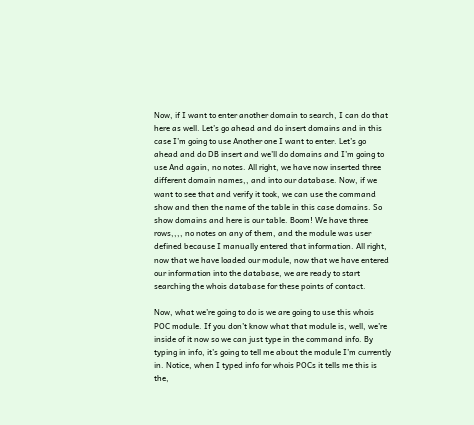Now, if I want to enter another domain to search, I can do that here as well. Let’s go ahead and do insert domains and in this case I’m going to use Another one I want to enter. Let’s go ahead and do DB insert and we’ll do domains and I’m going to use And again, no notes. All right, we have now inserted three different domain names,, and into our database. Now, if we want to see that and verify it took, we can use the command show and then the name of the table in this case domains. So show domains and here is our table. Boom! We have three rows,,,, no notes on any of them, and the module was user defined because I manually entered that information. All right, now that we have loaded our module, now that we have entered our information into the database, we are ready to start searching the whois database for these points of contact.

Now, what we’re going to do is we are going to use this whois POC module. If you don’t know what that module is, well, we’re inside of it now so we can just type in the command info. By typing in info, it’s going to tell me about the module I’m currently in. Notice, when I typed info for whois POCs it tells me this is the,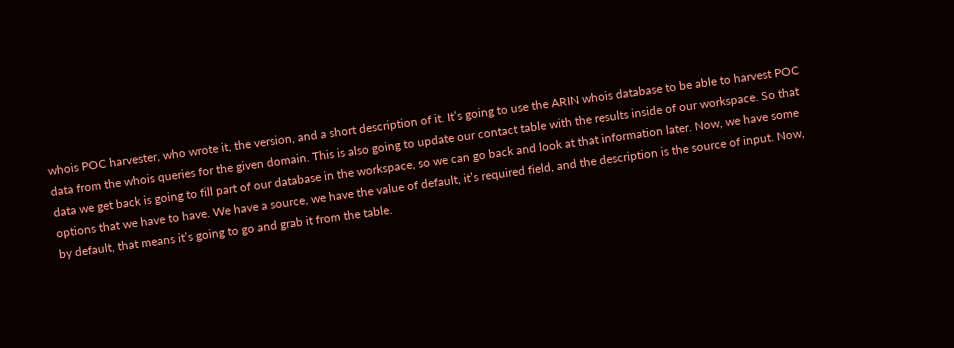whois POC harvester, who wrote it, the version, and a short description of it. It’s going to use the ARIN whois database to be able to harvest POC data from the whois queries for the given domain. This is also going to update our contact table with the results inside of our workspace. So that data we get back is going to fill part of our database in the workspace, so we can go back and look at that information later. Now, we have some options that we have to have. We have a source, we have the value of default, it’s required field, and the description is the source of input. Now, by default, that means it’s going to go and grab it from the table.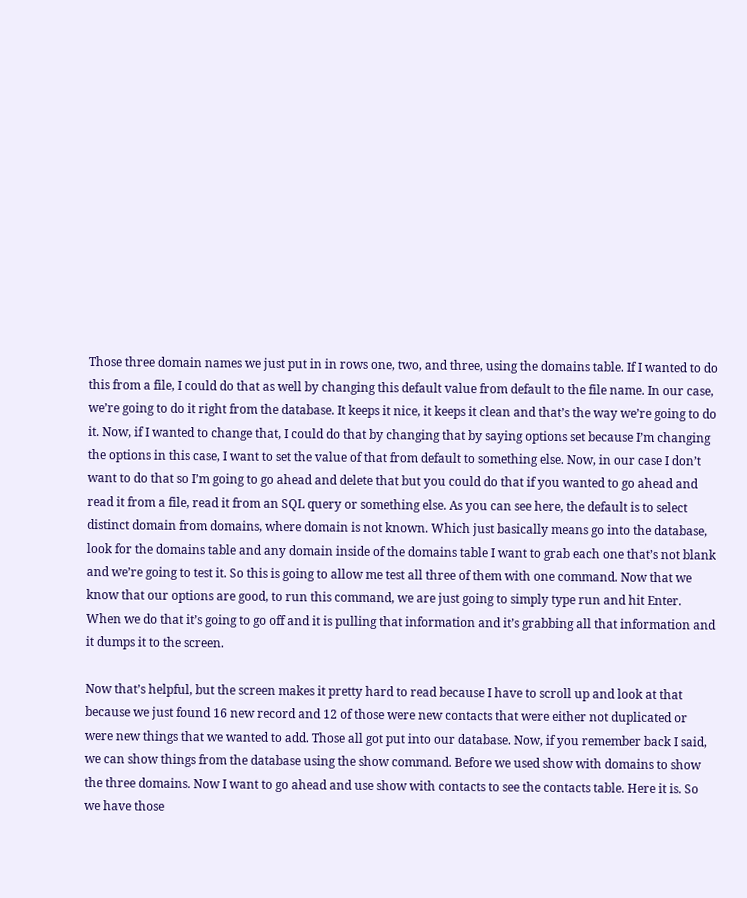Those three domain names we just put in in rows one, two, and three, using the domains table. If I wanted to do this from a file, I could do that as well by changing this default value from default to the file name. In our case, we’re going to do it right from the database. It keeps it nice, it keeps it clean and that’s the way we’re going to do it. Now, if I wanted to change that, I could do that by changing that by saying options set because I’m changing the options in this case, I want to set the value of that from default to something else. Now, in our case I don’t want to do that so I’m going to go ahead and delete that but you could do that if you wanted to go ahead and read it from a file, read it from an SQL query or something else. As you can see here, the default is to select distinct domain from domains, where domain is not known. Which just basically means go into the database, look for the domains table and any domain inside of the domains table I want to grab each one that’s not blank and we’re going to test it. So this is going to allow me test all three of them with one command. Now that we know that our options are good, to run this command, we are just going to simply type run and hit Enter. When we do that it’s going to go off and it is pulling that information and it’s grabbing all that information and it dumps it to the screen.

Now that’s helpful, but the screen makes it pretty hard to read because I have to scroll up and look at that because we just found 16 new record and 12 of those were new contacts that were either not duplicated or were new things that we wanted to add. Those all got put into our database. Now, if you remember back I said, we can show things from the database using the show command. Before we used show with domains to show the three domains. Now I want to go ahead and use show with contacts to see the contacts table. Here it is. So we have those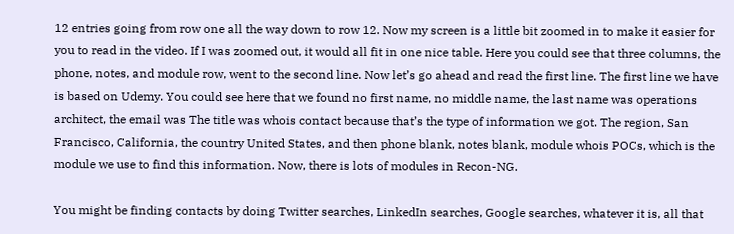12 entries going from row one all the way down to row 12. Now my screen is a little bit zoomed in to make it easier for you to read in the video. If I was zoomed out, it would all fit in one nice table. Here you could see that three columns, the phone, notes, and module row, went to the second line. Now let’s go ahead and read the first line. The first line we have is based on Udemy. You could see here that we found no first name, no middle name, the last name was operations architect, the email was The title was whois contact because that’s the type of information we got. The region, San Francisco, California, the country United States, and then phone blank, notes blank, module whois POCs, which is the module we use to find this information. Now, there is lots of modules in Recon-NG.

You might be finding contacts by doing Twitter searches, LinkedIn searches, Google searches, whatever it is, all that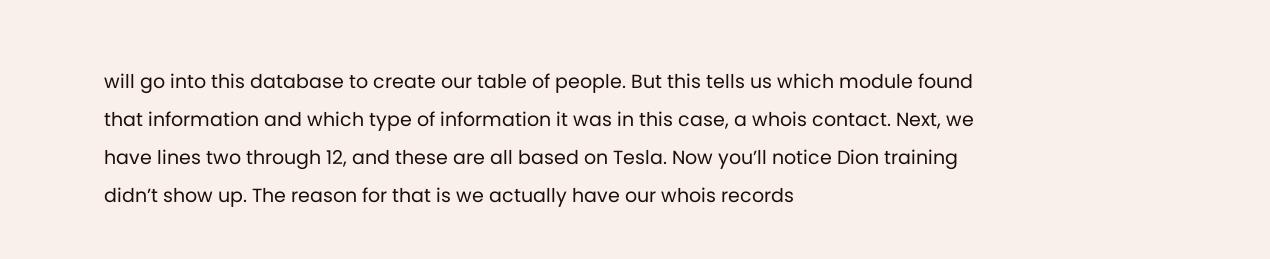will go into this database to create our table of people. But this tells us which module found that information and which type of information it was in this case, a whois contact. Next, we have lines two through 12, and these are all based on Tesla. Now you’ll notice Dion training didn’t show up. The reason for that is we actually have our whois records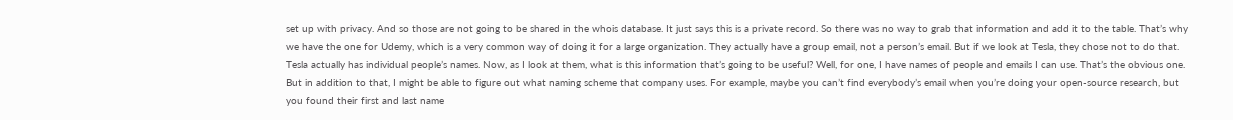set up with privacy. And so those are not going to be shared in the whois database. It just says this is a private record. So there was no way to grab that information and add it to the table. That’s why we have the one for Udemy, which is a very common way of doing it for a large organization. They actually have a group email, not a person’s email. But if we look at Tesla, they chose not to do that. Tesla actually has individual people’s names. Now, as I look at them, what is this information that’s going to be useful? Well, for one, I have names of people and emails I can use. That’s the obvious one. But in addition to that, I might be able to figure out what naming scheme that company uses. For example, maybe you can’t find everybody’s email when you’re doing your open-source research, but you found their first and last name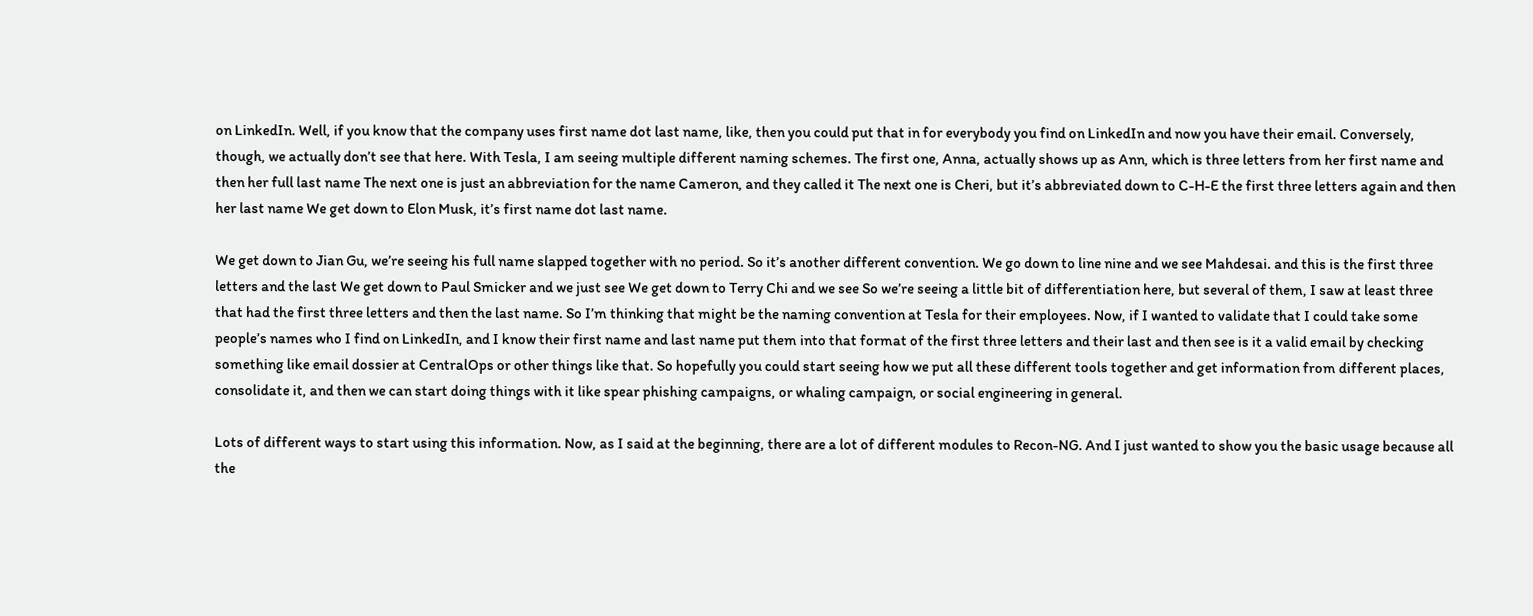on LinkedIn. Well, if you know that the company uses first name dot last name, like, then you could put that in for everybody you find on LinkedIn and now you have their email. Conversely, though, we actually don’t see that here. With Tesla, I am seeing multiple different naming schemes. The first one, Anna, actually shows up as Ann, which is three letters from her first name and then her full last name The next one is just an abbreviation for the name Cameron, and they called it The next one is Cheri, but it’s abbreviated down to C-H-E the first three letters again and then her last name We get down to Elon Musk, it’s first name dot last name.

We get down to Jian Gu, we’re seeing his full name slapped together with no period. So it’s another different convention. We go down to line nine and we see Mahdesai. and this is the first three letters and the last We get down to Paul Smicker and we just see We get down to Terry Chi and we see So we’re seeing a little bit of differentiation here, but several of them, I saw at least three that had the first three letters and then the last name. So I’m thinking that might be the naming convention at Tesla for their employees. Now, if I wanted to validate that I could take some people’s names who I find on LinkedIn, and I know their first name and last name put them into that format of the first three letters and their last and then see is it a valid email by checking something like email dossier at CentralOps or other things like that. So hopefully you could start seeing how we put all these different tools together and get information from different places, consolidate it, and then we can start doing things with it like spear phishing campaigns, or whaling campaign, or social engineering in general.

Lots of different ways to start using this information. Now, as I said at the beginning, there are a lot of different modules to Recon-NG. And I just wanted to show you the basic usage because all the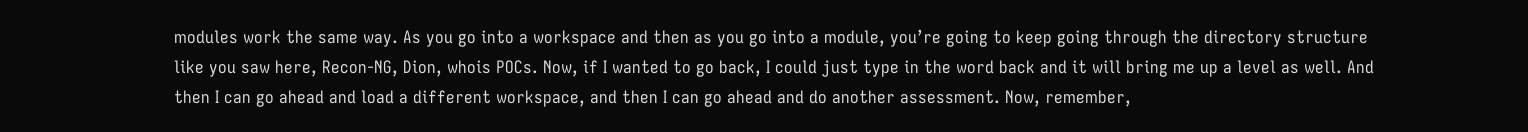modules work the same way. As you go into a workspace and then as you go into a module, you’re going to keep going through the directory structure like you saw here, Recon-NG, Dion, whois POCs. Now, if I wanted to go back, I could just type in the word back and it will bring me up a level as well. And then I can go ahead and load a different workspace, and then I can go ahead and do another assessment. Now, remember,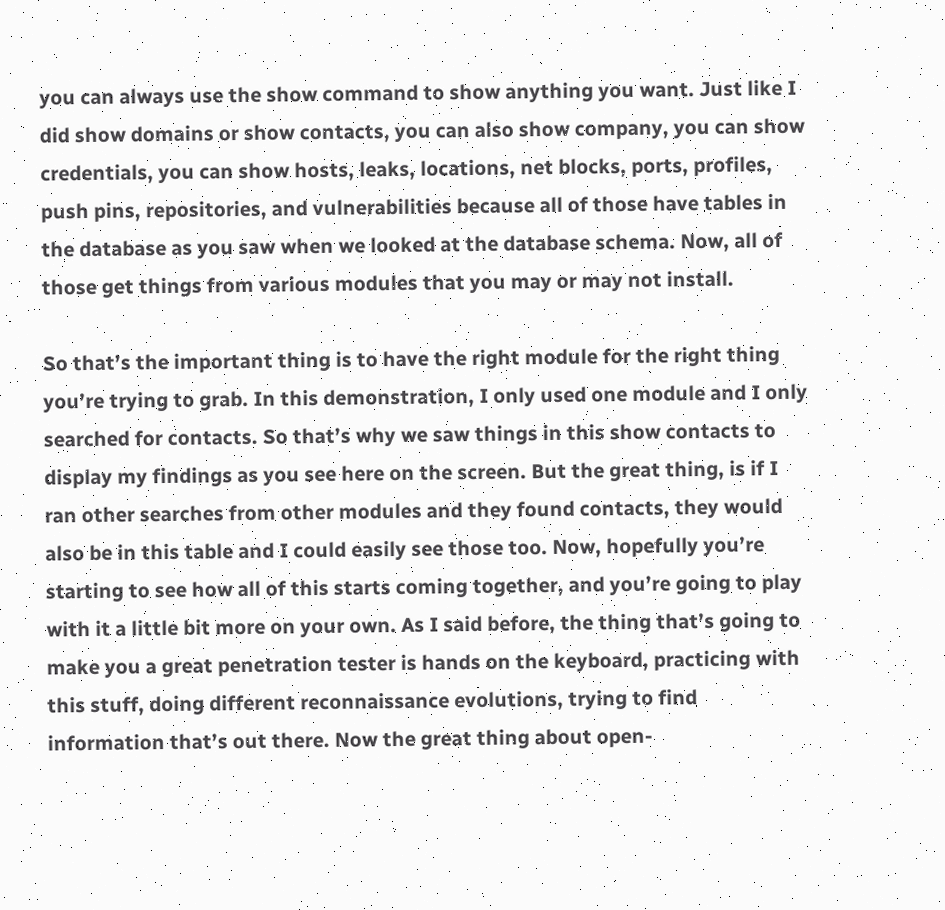you can always use the show command to show anything you want. Just like I did show domains or show contacts, you can also show company, you can show credentials, you can show hosts, leaks, locations, net blocks, ports, profiles, push pins, repositories, and vulnerabilities because all of those have tables in the database as you saw when we looked at the database schema. Now, all of those get things from various modules that you may or may not install.

So that’s the important thing is to have the right module for the right thing you’re trying to grab. In this demonstration, I only used one module and I only searched for contacts. So that’s why we saw things in this show contacts to display my findings as you see here on the screen. But the great thing, is if I ran other searches from other modules and they found contacts, they would also be in this table and I could easily see those too. Now, hopefully you’re starting to see how all of this starts coming together, and you’re going to play with it a little bit more on your own. As I said before, the thing that’s going to make you a great penetration tester is hands on the keyboard, practicing with this stuff, doing different reconnaissance evolutions, trying to find information that’s out there. Now the great thing about open-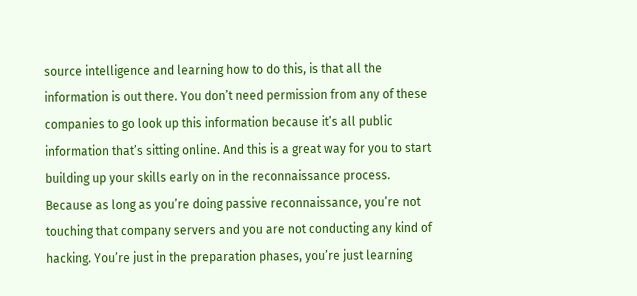source intelligence and learning how to do this, is that all the information is out there. You don’t need permission from any of these companies to go look up this information because it’s all public information that’s sitting online. And this is a great way for you to start building up your skills early on in the reconnaissance process. Because as long as you’re doing passive reconnaissance, you’re not touching that company servers and you are not conducting any kind of hacking. You’re just in the preparation phases, you’re just learning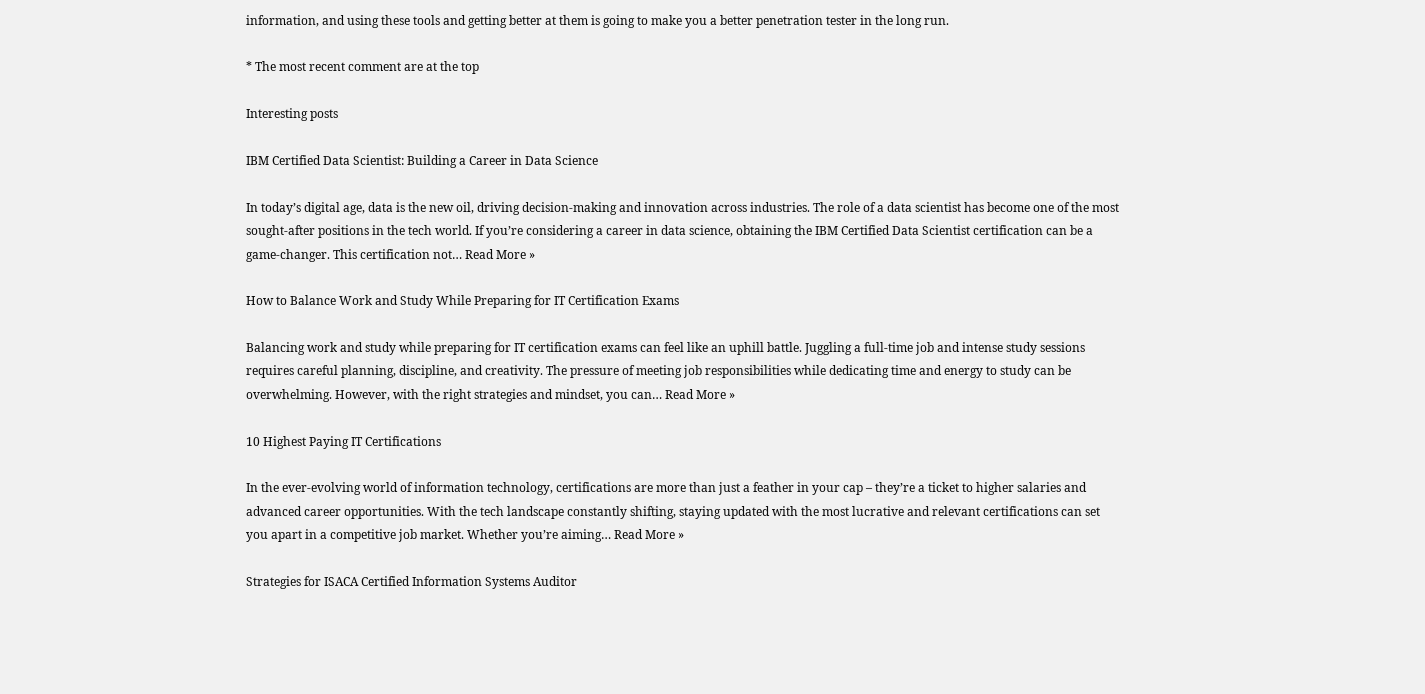information, and using these tools and getting better at them is going to make you a better penetration tester in the long run.

* The most recent comment are at the top

Interesting posts

IBM Certified Data Scientist: Building a Career in Data Science

In today’s digital age, data is the new oil, driving decision-making and innovation across industries. The role of a data scientist has become one of the most sought-after positions in the tech world. If you’re considering a career in data science, obtaining the IBM Certified Data Scientist certification can be a game-changer. This certification not… Read More »

How to Balance Work and Study While Preparing for IT Certification Exams

Balancing work and study while preparing for IT certification exams can feel like an uphill battle. Juggling a full-time job and intense study sessions requires careful planning, discipline, and creativity. The pressure of meeting job responsibilities while dedicating time and energy to study can be overwhelming. However, with the right strategies and mindset, you can… Read More »

10 Highest Paying IT Certifications

In the ever-evolving world of information technology, certifications are more than just a feather in your cap – they’re a ticket to higher salaries and advanced career opportunities. With the tech landscape constantly shifting, staying updated with the most lucrative and relevant certifications can set you apart in a competitive job market. Whether you’re aiming… Read More »

Strategies for ISACA Certified Information Systems Auditor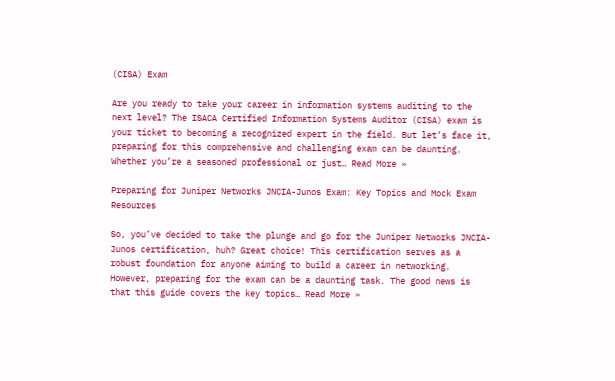(CISA) Exam

Are you ready to take your career in information systems auditing to the next level? The ISACA Certified Information Systems Auditor (CISA) exam is your ticket to becoming a recognized expert in the field. But let’s face it, preparing for this comprehensive and challenging exam can be daunting. Whether you’re a seasoned professional or just… Read More »

Preparing for Juniper Networks JNCIA-Junos Exam: Key Topics and Mock Exam Resources

So, you’ve decided to take the plunge and go for the Juniper Networks JNCIA-Junos certification, huh? Great choice! This certification serves as a robust foundation for anyone aiming to build a career in networking. However, preparing for the exam can be a daunting task. The good news is that this guide covers the key topics… Read More »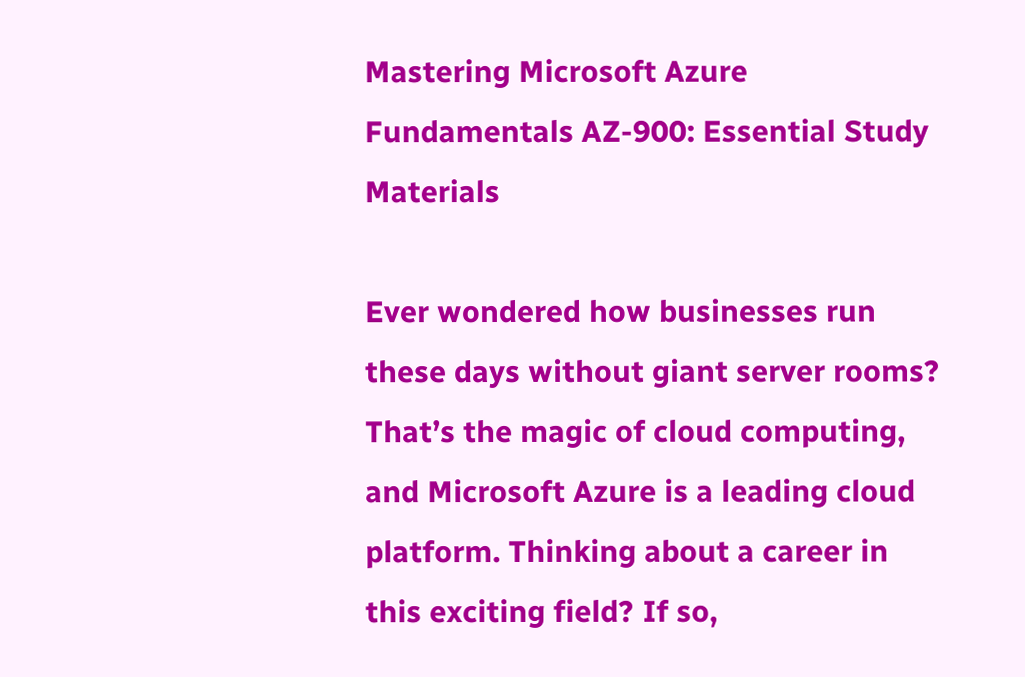Mastering Microsoft Azure Fundamentals AZ-900: Essential Study Materials

Ever wondered how businesses run these days without giant server rooms? That’s the magic of cloud computing, and Microsoft Azure is a leading cloud platform. Thinking about a career in this exciting field? If so,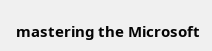mastering the Microsoft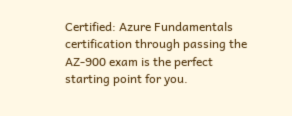Certified: Azure Fundamentals certification through passing the AZ-900 exam is the perfect starting point for you.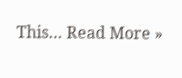This… Read More »